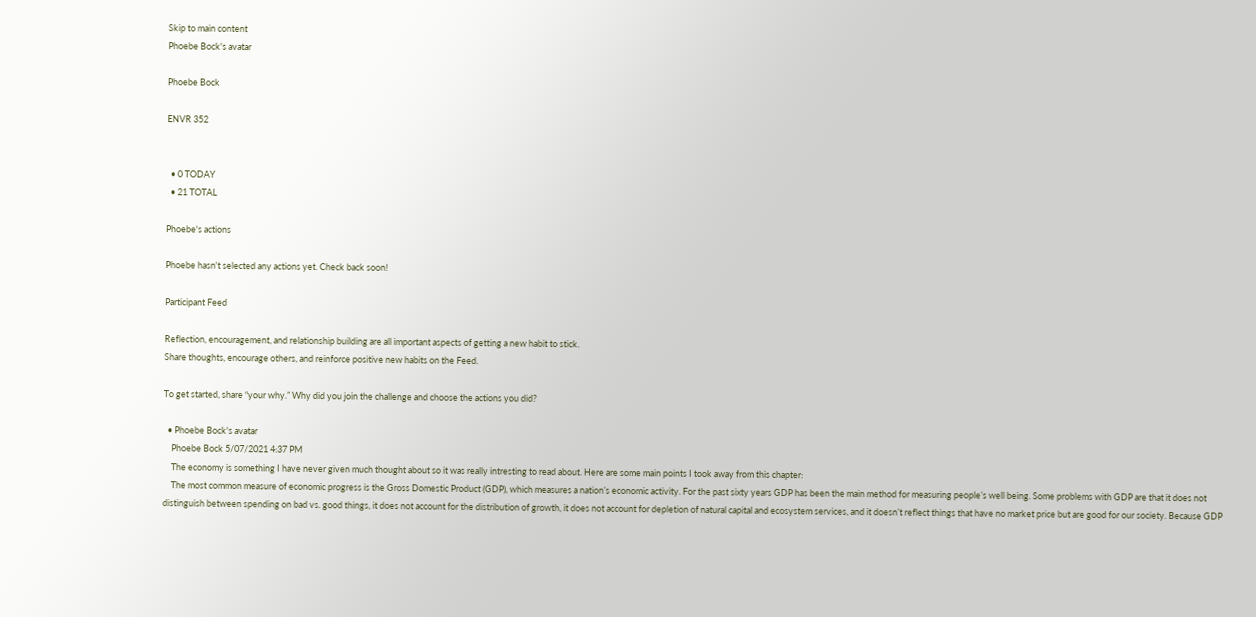Skip to main content
Phoebe Bock's avatar

Phoebe Bock

ENVR 352


  • 0 TODAY
  • 21 TOTAL

Phoebe's actions

Phoebe hasn't selected any actions yet. Check back soon!

Participant Feed

Reflection, encouragement, and relationship building are all important aspects of getting a new habit to stick.
Share thoughts, encourage others, and reinforce positive new habits on the Feed.

To get started, share “your why.” Why did you join the challenge and choose the actions you did?

  • Phoebe Bock's avatar
    Phoebe Bock 5/07/2021 4:37 PM
    The economy is something I have never given much thought about so it was really intresting to read about. Here are some main points I took away from this chapter:
    The most common measure of economic progress is the Gross Domestic Product (GDP), which measures a nation’s economic activity. For the past sixty years GDP has been the main method for measuring people’s well being. Some problems with GDP are that it does not distinguish between spending on bad vs. good things, it does not account for the distribution of growth, it does not account for depletion of natural capital and ecosystem services, and it doesn’t reflect things that have no market price but are good for our society. Because GDP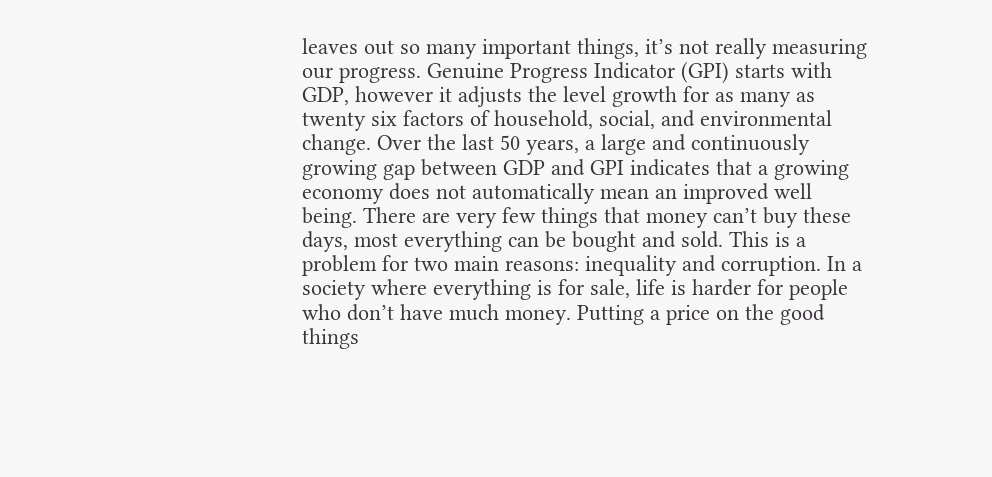leaves out so many important things, it’s not really measuring our progress. Genuine Progress Indicator (GPI) starts with GDP, however it adjusts the level growth for as many as twenty six factors of household, social, and environmental change. Over the last 50 years, a large and continuously growing gap between GDP and GPI indicates that a growing economy does not automatically mean an improved well being. There are very few things that money can’t buy these days, most everything can be bought and sold. This is a problem for two main reasons: inequality and corruption. In a society where everything is for sale, life is harder for people who don’t have much money. Putting a price on the good things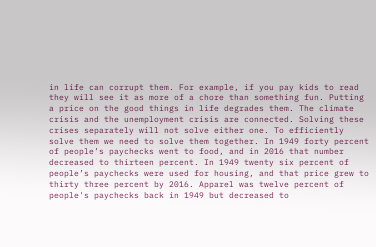in life can corrupt them. For example, if you pay kids to read they will see it as more of a chore than something fun. Putting a price on the good things in life degrades them. The climate crisis and the unemployment crisis are connected. Solving these crises separately will not solve either one. To efficiently solve them we need to solve them together. In 1949 forty percent of people’s paychecks went to food, and in 2016 that number decreased to thirteen percent. In 1949 twenty six percent of people’s paychecks were used for housing, and that price grew to thirty three percent by 2016. Apparel was twelve percent of people's paychecks back in 1949 but decreased to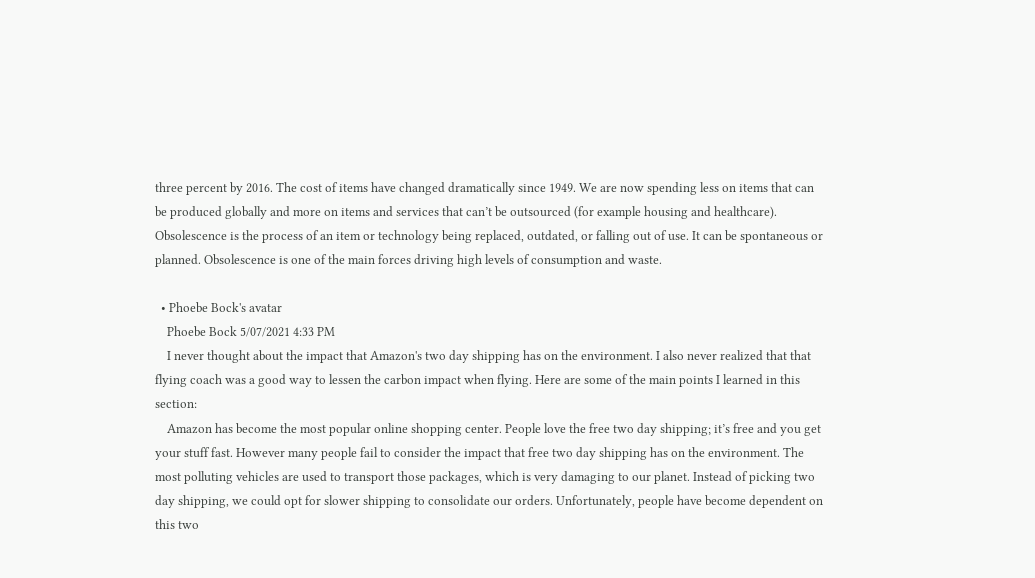three percent by 2016. The cost of items have changed dramatically since 1949. We are now spending less on items that can be produced globally and more on items and services that can’t be outsourced (for example housing and healthcare). Obsolescence is the process of an item or technology being replaced, outdated, or falling out of use. It can be spontaneous or planned. Obsolescence is one of the main forces driving high levels of consumption and waste.

  • Phoebe Bock's avatar
    Phoebe Bock 5/07/2021 4:33 PM
    I never thought about the impact that Amazon's two day shipping has on the environment. I also never realized that that flying coach was a good way to lessen the carbon impact when flying. Here are some of the main points I learned in this section:
    Amazon has become the most popular online shopping center. People love the free two day shipping; it’s free and you get your stuff fast. However many people fail to consider the impact that free two day shipping has on the environment. The most polluting vehicles are used to transport those packages, which is very damaging to our planet. Instead of picking two day shipping, we could opt for slower shipping to consolidate our orders. Unfortunately, people have become dependent on this two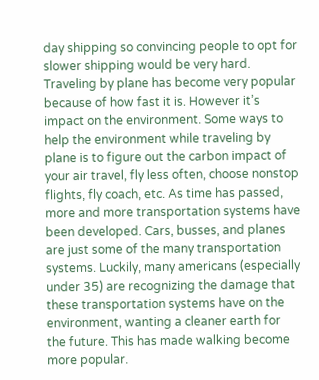day shipping so convincing people to opt for slower shipping would be very hard. Traveling by plane has become very popular because of how fast it is. However it’s impact on the environment. Some ways to help the environment while traveling by plane is to figure out the carbon impact of your air travel, fly less often, choose nonstop flights, fly coach, etc. As time has passed, more and more transportation systems have been developed. Cars, busses, and planes are just some of the many transportation systems. Luckily, many americans (especially under 35) are recognizing the damage that these transportation systems have on the environment, wanting a cleaner earth for the future. This has made walking become more popular.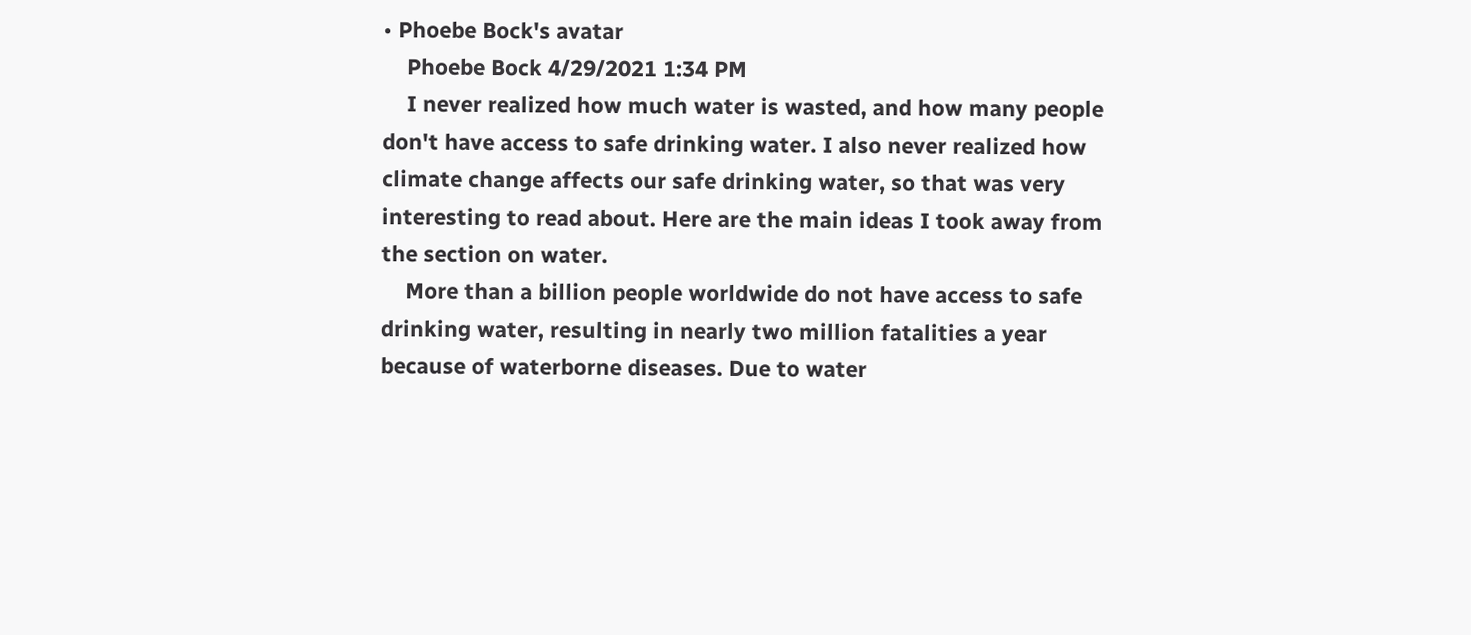• Phoebe Bock's avatar
    Phoebe Bock 4/29/2021 1:34 PM
    I never realized how much water is wasted, and how many people don't have access to safe drinking water. I also never realized how climate change affects our safe drinking water, so that was very interesting to read about. Here are the main ideas I took away from the section on water.
    More than a billion people worldwide do not have access to safe drinking water, resulting in nearly two million fatalities a year because of waterborne diseases. Due to water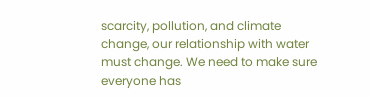scarcity, pollution, and climate change, our relationship with water must change. We need to make sure everyone has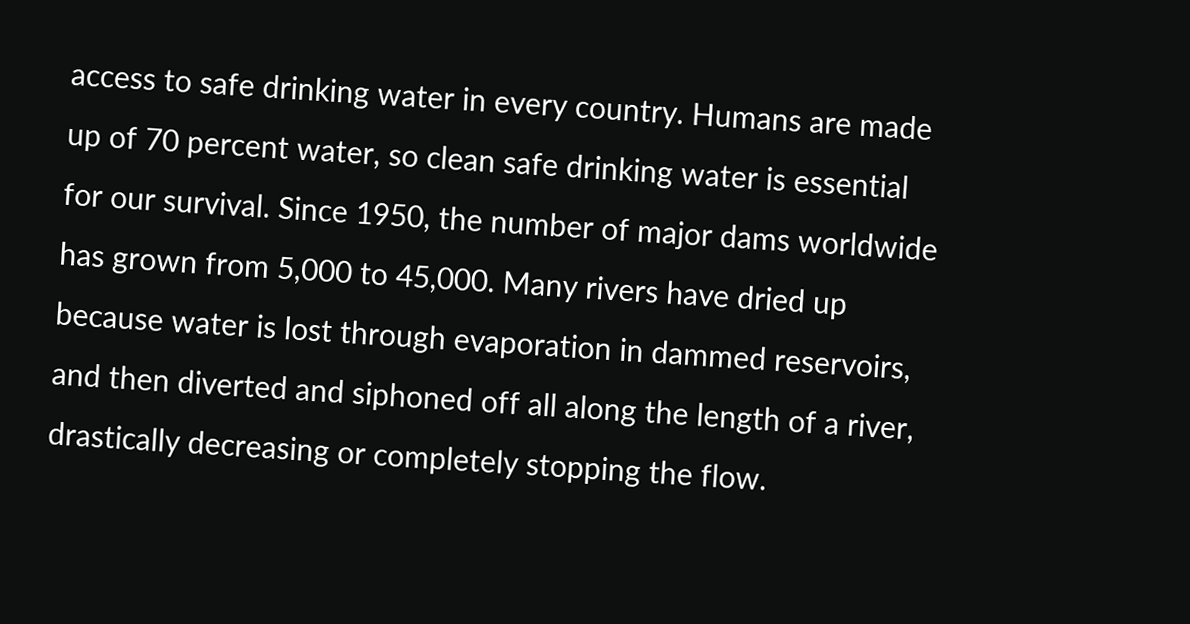access to safe drinking water in every country. Humans are made up of 70 percent water, so clean safe drinking water is essential for our survival. Since 1950, the number of major dams worldwide has grown from 5,000 to 45,000. Many rivers have dried up because water is lost through evaporation in dammed reservoirs, and then diverted and siphoned off all along the length of a river, drastically decreasing or completely stopping the flow.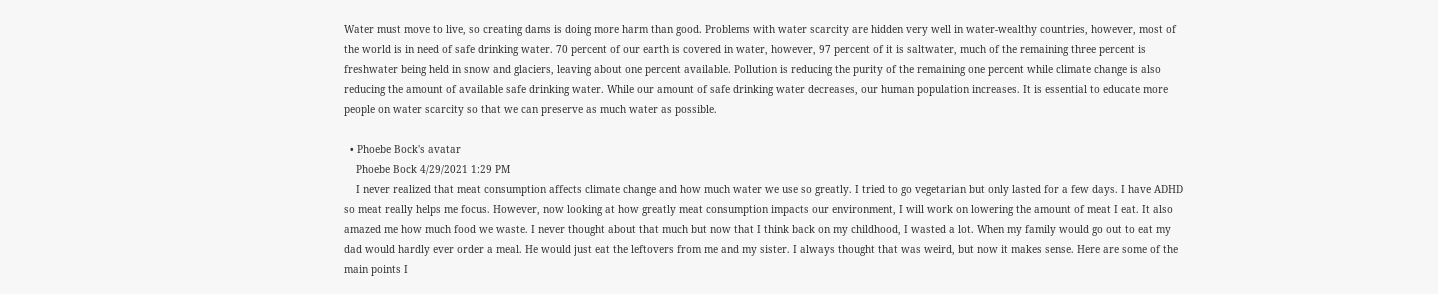Water must move to live, so creating dams is doing more harm than good. Problems with water scarcity are hidden very well in water-wealthy countries, however, most of the world is in need of safe drinking water. 70 percent of our earth is covered in water, however, 97 percent of it is saltwater, much of the remaining three percent is freshwater being held in snow and glaciers, leaving about one percent available. Pollution is reducing the purity of the remaining one percent while climate change is also reducing the amount of available safe drinking water. While our amount of safe drinking water decreases, our human population increases. It is essential to educate more people on water scarcity so that we can preserve as much water as possible.

  • Phoebe Bock's avatar
    Phoebe Bock 4/29/2021 1:29 PM
    I never realized that meat consumption affects climate change and how much water we use so greatly. I tried to go vegetarian but only lasted for a few days. I have ADHD so meat really helps me focus. However, now looking at how greatly meat consumption impacts our environment, I will work on lowering the amount of meat I eat. It also amazed me how much food we waste. I never thought about that much but now that I think back on my childhood, I wasted a lot. When my family would go out to eat my dad would hardly ever order a meal. He would just eat the leftovers from me and my sister. I always thought that was weird, but now it makes sense. Here are some of the main points I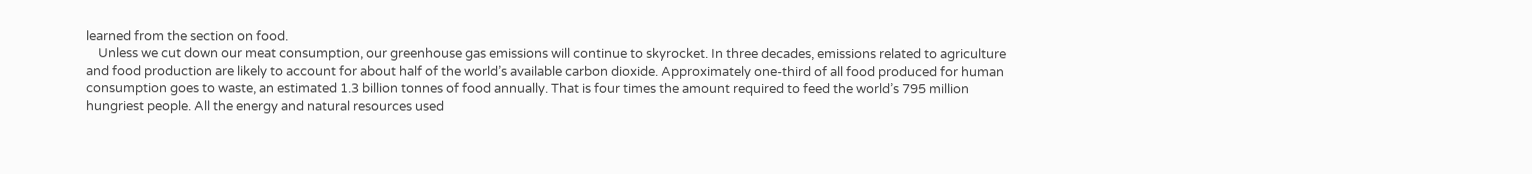learned from the section on food.
    Unless we cut down our meat consumption, our greenhouse gas emissions will continue to skyrocket. In three decades, emissions related to agriculture and food production are likely to account for about half of the world’s available carbon dioxide. Approximately one-third of all food produced for human consumption goes to waste, an estimated 1.3 billion tonnes of food annually. That is four times the amount required to feed the world’s 795 million hungriest people. All the energy and natural resources used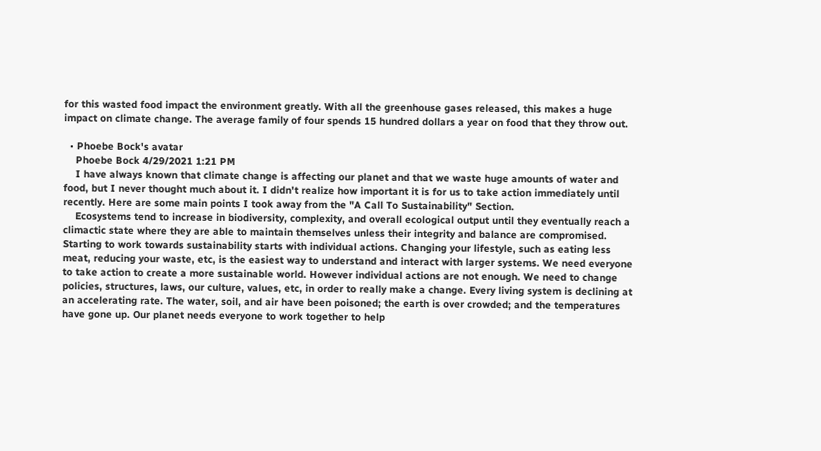for this wasted food impact the environment greatly. With all the greenhouse gases released, this makes a huge impact on climate change. The average family of four spends 15 hundred dollars a year on food that they throw out.

  • Phoebe Bock's avatar
    Phoebe Bock 4/29/2021 1:21 PM
    I have always known that climate change is affecting our planet and that we waste huge amounts of water and food, but I never thought much about it. I didn't realize how important it is for us to take action immediately until recently. Here are some main points I took away from the "A Call To Sustainability" Section.
    Ecosystems tend to increase in biodiversity, complexity, and overall ecological output until they eventually reach a climactic state where they are able to maintain themselves unless their integrity and balance are compromised. Starting to work towards sustainability starts with individual actions. Changing your lifestyle, such as eating less meat, reducing your waste, etc, is the easiest way to understand and interact with larger systems. We need everyone to take action to create a more sustainable world. However individual actions are not enough. We need to change policies, structures, laws, our culture, values, etc, in order to really make a change. Every living system is declining at an accelerating rate. The water, soil, and air have been poisoned; the earth is over crowded; and the temperatures have gone up. Our planet needs everyone to work together to help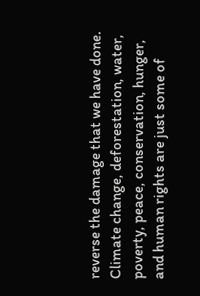reverse the damage that we have done. Climate change, deforestation, water, poverty, peace, conservation, hunger, and human rights are just some of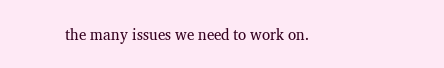the many issues we need to work on.